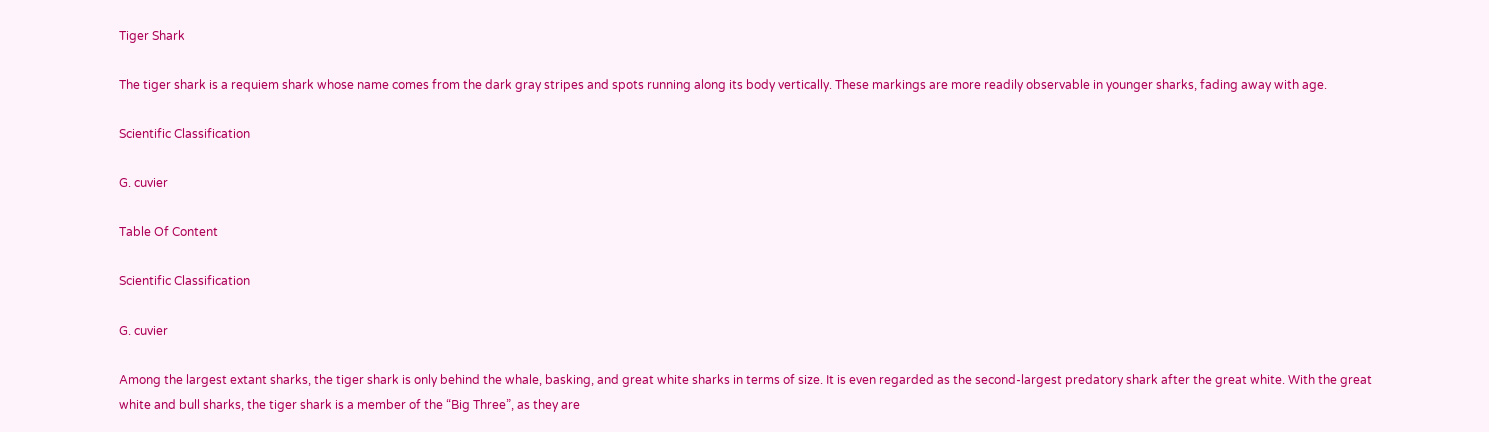Tiger Shark

The tiger shark is a requiem shark whose name comes from the dark gray stripes and spots running along its body vertically. These markings are more readily observable in younger sharks, fading away with age.

Scientific Classification

G. cuvier

Table Of Content

Scientific Classification

G. cuvier

Among the largest extant sharks, the tiger shark is only behind the whale, basking, and great white sharks in terms of size. It is even regarded as the second-largest predatory shark after the great white. With the great white and bull sharks, the tiger shark is a member of the “Big Three”, as they are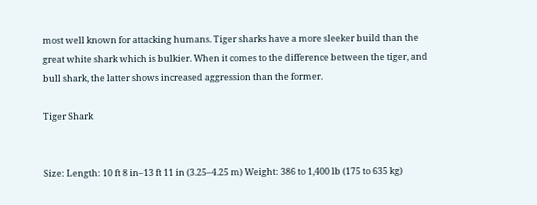most well known for attacking humans. Tiger sharks have a more sleeker build than the great white shark which is bulkier. When it comes to the difference between the tiger, and bull shark, the latter shows increased aggression than the former.

Tiger Shark


Size: Length: 10 ft 8 in–13 ft 11 in (3.25–4.25 m) Weight: 386 to 1,400 lb (175 to 635 kg)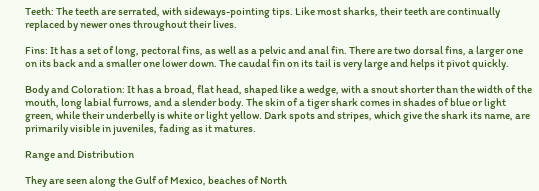Teeth: The teeth are serrated, with sideways-pointing tips. Like most sharks, their teeth are continually replaced by newer ones throughout their lives.

Fins: It has a set of long, pectoral fins, as well as a pelvic and anal fin. There are two dorsal fins, a larger one on its back and a smaller one lower down. The caudal fin on its tail is very large and helps it pivot quickly.

Body and Coloration: It has a broad, flat head, shaped like a wedge, with a snout shorter than the width of the mouth, long labial furrows, and a slender body. The skin of a tiger shark comes in shades of blue or light green, while their underbelly is white or light yellow. Dark spots and stripes, which give the shark its name, are primarily visible in juveniles, fading as it matures.

Range and Distribution

They are seen along the Gulf of Mexico, beaches of North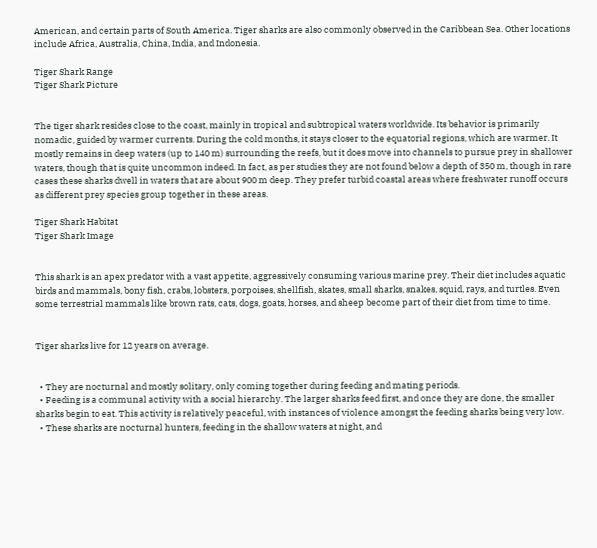American, and certain parts of South America. Tiger sharks are also commonly observed in the Caribbean Sea. Other locations include Africa, Australia, China, India, and Indonesia.

Tiger Shark Range
Tiger Shark Picture


The tiger shark resides close to the coast, mainly in tropical and subtropical waters worldwide. Its behavior is primarily nomadic, guided by warmer currents. During the cold months, it stays closer to the equatorial regions, which are warmer. It mostly remains in deep waters (up to 140 m) surrounding the reefs, but it does move into channels to pursue prey in shallower waters, though that is quite uncommon indeed. In fact, as per studies they are not found below a depth of 350 m, though in rare cases these sharks dwell in waters that are about 900 m deep. They prefer turbid coastal areas where freshwater runoff occurs as different prey species group together in these areas.

Tiger Shark Habitat
Tiger Shark Image


This shark is an apex predator with a vast appetite, aggressively consuming various marine prey. Their diet includes aquatic birds and mammals, bony fish, crabs, lobsters, porpoises, shellfish, skates, small sharks, snakes, squid, rays, and turtles. Even some terrestrial mammals like brown rats, cats, dogs, goats, horses, and sheep become part of their diet from time to time.


Tiger sharks live for 12 years on average.


  • They are nocturnal and mostly solitary, only coming together during feeding and mating periods.
  • Feeding is a communal activity with a social hierarchy. The larger sharks feed first, and once they are done, the smaller sharks begin to eat. This activity is relatively peaceful, with instances of violence amongst the feeding sharks being very low.
  • These sharks are nocturnal hunters, feeding in the shallow waters at night, and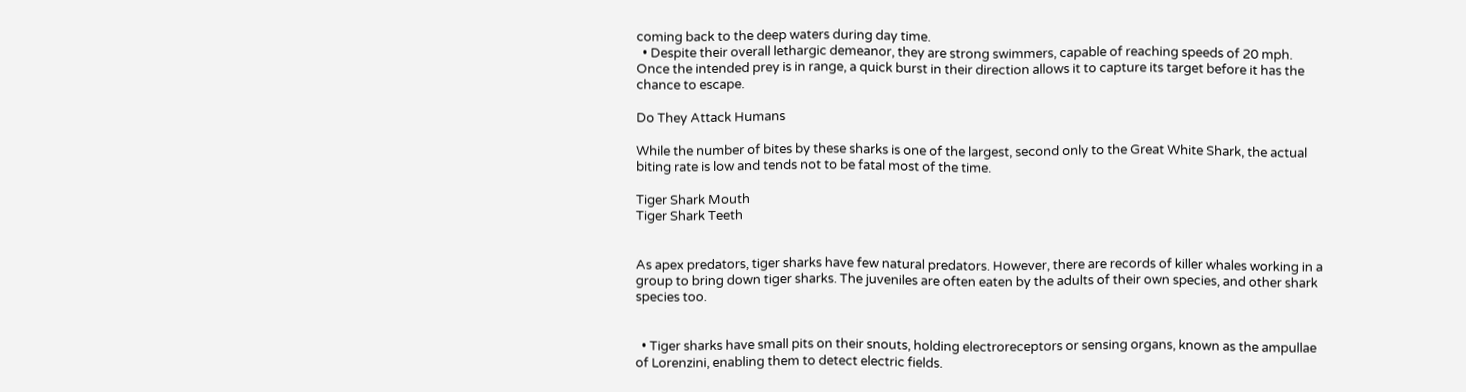coming back to the deep waters during day time.
  • Despite their overall lethargic demeanor, they are strong swimmers, capable of reaching speeds of 20 mph. Once the intended prey is in range, a quick burst in their direction allows it to capture its target before it has the chance to escape.

Do They Attack Humans

While the number of bites by these sharks is one of the largest, second only to the Great White Shark, the actual biting rate is low and tends not to be fatal most of the time.

Tiger Shark Mouth
Tiger Shark Teeth


As apex predators, tiger sharks have few natural predators. However, there are records of killer whales working in a group to bring down tiger sharks. The juveniles are often eaten by the adults of their own species, and other shark species too.


  • Tiger sharks have small pits on their snouts, holding electroreceptors or sensing organs, known as the ampullae of Lorenzini, enabling them to detect electric fields.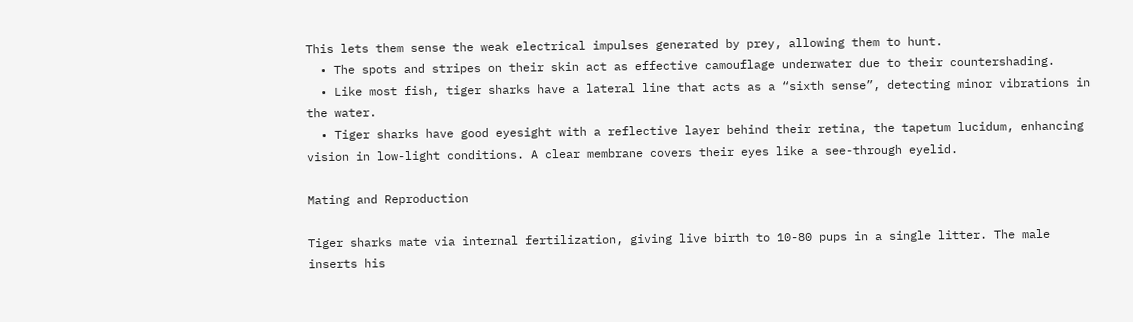This lets them sense the weak electrical impulses generated by prey, allowing them to hunt.
  • The spots and stripes on their skin act as effective camouflage underwater due to their countershading.
  • Like most fish, tiger sharks have a lateral line that acts as a “sixth sense”, detecting minor vibrations in the water.
  • Tiger sharks have good eyesight with a reflective layer behind their retina, the tapetum lucidum, enhancing vision in low-light conditions. A clear membrane covers their eyes like a see-through eyelid.

Mating and Reproduction

Tiger sharks mate via internal fertilization, giving live birth to 10-80 pups in a single litter. The male inserts his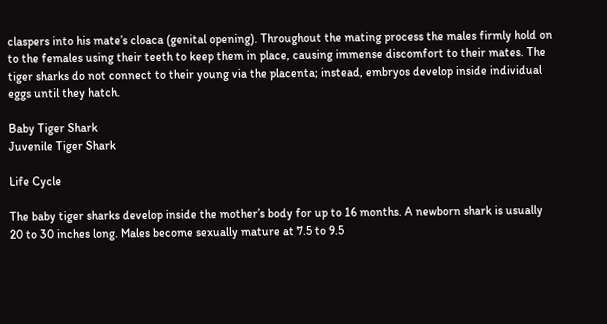claspers into his mate’s cloaca (genital opening). Throughout the mating process the males firmly hold on to the females using their teeth to keep them in place, causing immense discomfort to their mates. The tiger sharks do not connect to their young via the placenta; instead, embryos develop inside individual eggs until they hatch.

Baby Tiger Shark
Juvenile Tiger Shark

Life Cycle

The baby tiger sharks develop inside the mother’s body for up to 16 months. A newborn shark is usually 20 to 30 inches long. Males become sexually mature at 7.5 to 9.5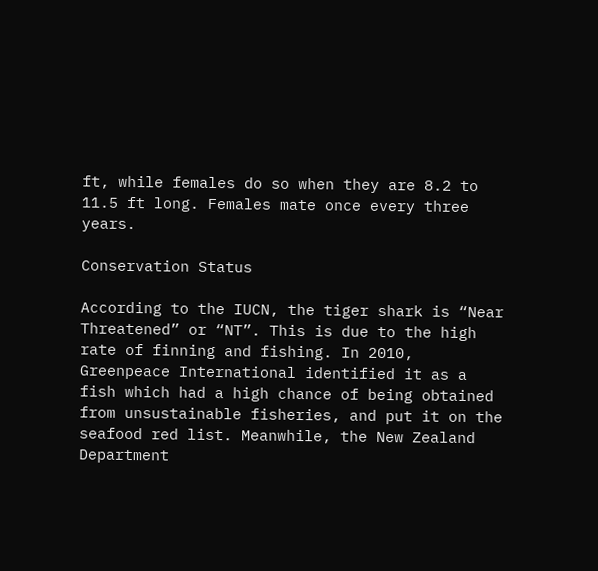ft, while females do so when they are 8.2 to 11.5 ft long. Females mate once every three years.

Conservation Status

According to the IUCN, the tiger shark is “Near Threatened” or “NT”. This is due to the high rate of finning and fishing. In 2010, Greenpeace International identified it as a fish which had a high chance of being obtained from unsustainable fisheries, and put it on the seafood red list. Meanwhile, the New Zealand Department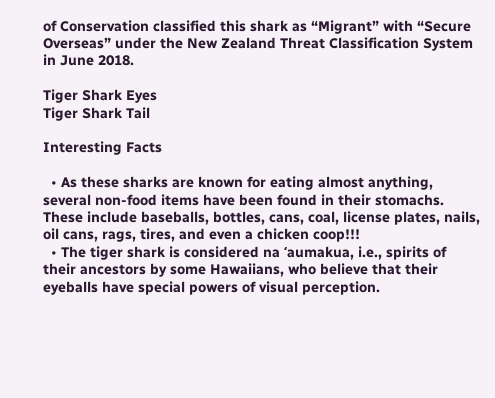of Conservation classified this shark as “Migrant” with “Secure Overseas” under the New Zealand Threat Classification System in June 2018.

Tiger Shark Eyes
Tiger Shark Tail

Interesting Facts

  • As these sharks are known for eating almost anything, several non-food items have been found in their stomachs. These include baseballs, bottles, cans, coal, license plates, nails, oil cans, rags, tires, and even a chicken coop!!!
  • The tiger shark is considered na ʻaumakua, i.e., spirits of their ancestors by some Hawaiians, who believe that their eyeballs have special powers of visual perception.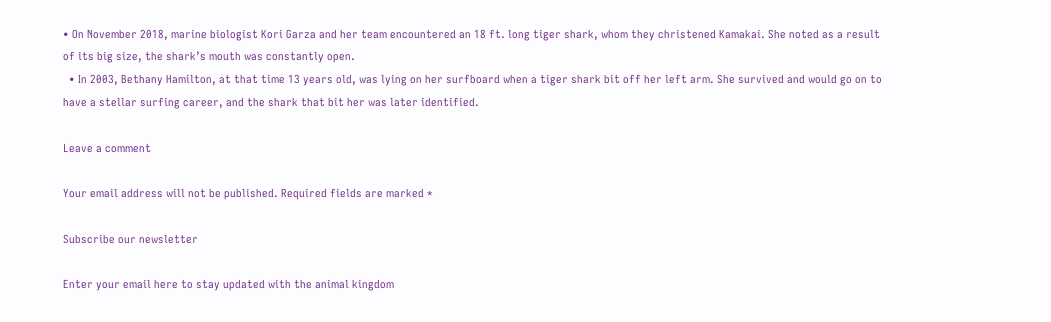• On November 2018, marine biologist Kori Garza and her team encountered an 18 ft. long tiger shark, whom they christened Kamakai. She noted as a result of its big size, the shark’s mouth was constantly open.
  • In 2003, Bethany Hamilton, at that time 13 years old, was lying on her surfboard when a tiger shark bit off her left arm. She survived and would go on to have a stellar surfing career, and the shark that bit her was later identified.

Leave a comment

Your email address will not be published. Required fields are marked *

Subscribe our newsletter

Enter your email here to stay updated with the animal kingdom